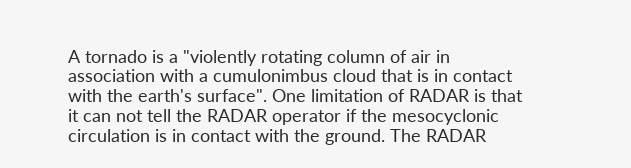A tornado is a "violently rotating column of air in association with a cumulonimbus cloud that is in contact with the earth's surface". One limitation of RADAR is that it can not tell the RADAR operator if the mesocyclonic circulation is in contact with the ground. The RADAR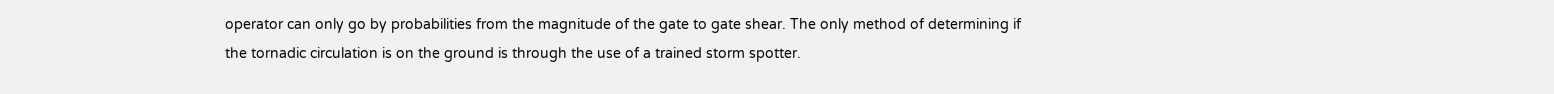operator can only go by probabilities from the magnitude of the gate to gate shear. The only method of determining if the tornadic circulation is on the ground is through the use of a trained storm spotter.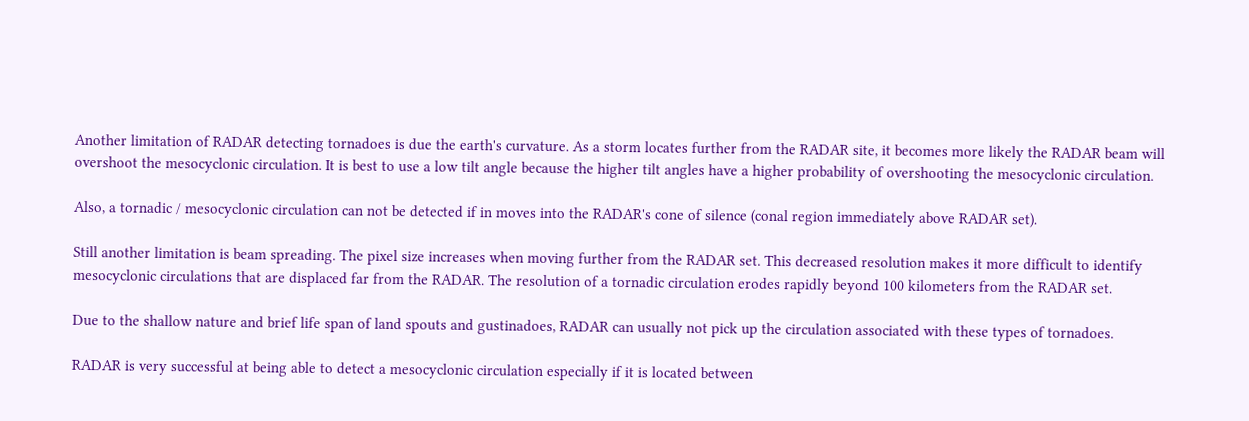Another limitation of RADAR detecting tornadoes is due the earth's curvature. As a storm locates further from the RADAR site, it becomes more likely the RADAR beam will overshoot the mesocyclonic circulation. It is best to use a low tilt angle because the higher tilt angles have a higher probability of overshooting the mesocyclonic circulation.

Also, a tornadic / mesocyclonic circulation can not be detected if in moves into the RADAR's cone of silence (conal region immediately above RADAR set).

Still another limitation is beam spreading. The pixel size increases when moving further from the RADAR set. This decreased resolution makes it more difficult to identify mesocyclonic circulations that are displaced far from the RADAR. The resolution of a tornadic circulation erodes rapidly beyond 100 kilometers from the RADAR set.

Due to the shallow nature and brief life span of land spouts and gustinadoes, RADAR can usually not pick up the circulation associated with these types of tornadoes.

RADAR is very successful at being able to detect a mesocyclonic circulation especially if it is located between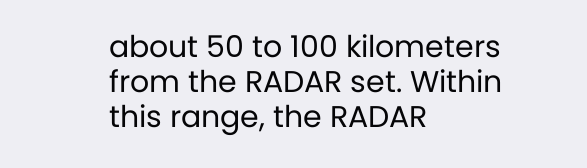about 50 to 100 kilometers from the RADAR set. Within this range, the RADAR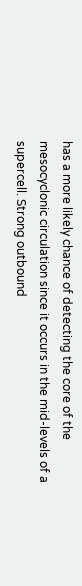has a more likely chance of detecting the core of the mesocyclonic circulation since it occurs in the mid-levels of a supercell. Strong outbound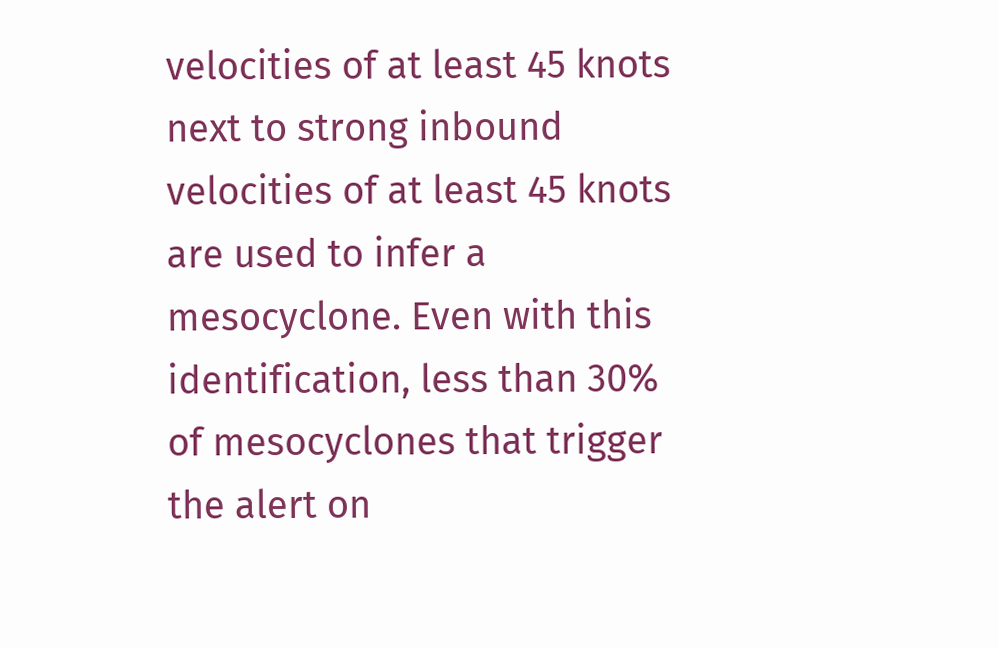velocities of at least 45 knots next to strong inbound velocities of at least 45 knots are used to infer a mesocyclone. Even with this identification, less than 30% of mesocyclones that trigger the alert on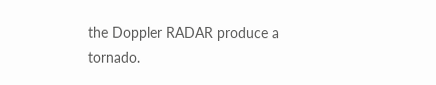the Doppler RADAR produce a tornado.